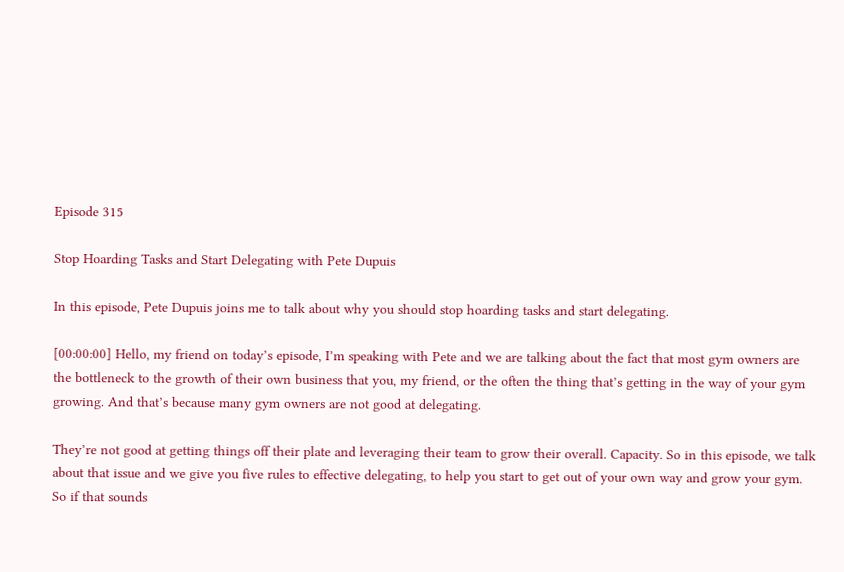Episode 315

Stop Hoarding Tasks and Start Delegating with Pete Dupuis

In this episode, Pete Dupuis joins me to talk about why you should stop hoarding tasks and start delegating.

[00:00:00] Hello, my friend on today’s episode, I’m speaking with Pete and we are talking about the fact that most gym owners are the bottleneck to the growth of their own business that you, my friend, or the often the thing that’s getting in the way of your gym growing. And that’s because many gym owners are not good at delegating.

They’re not good at getting things off their plate and leveraging their team to grow their overall. Capacity. So in this episode, we talk about that issue and we give you five rules to effective delegating, to help you start to get out of your own way and grow your gym. So if that sounds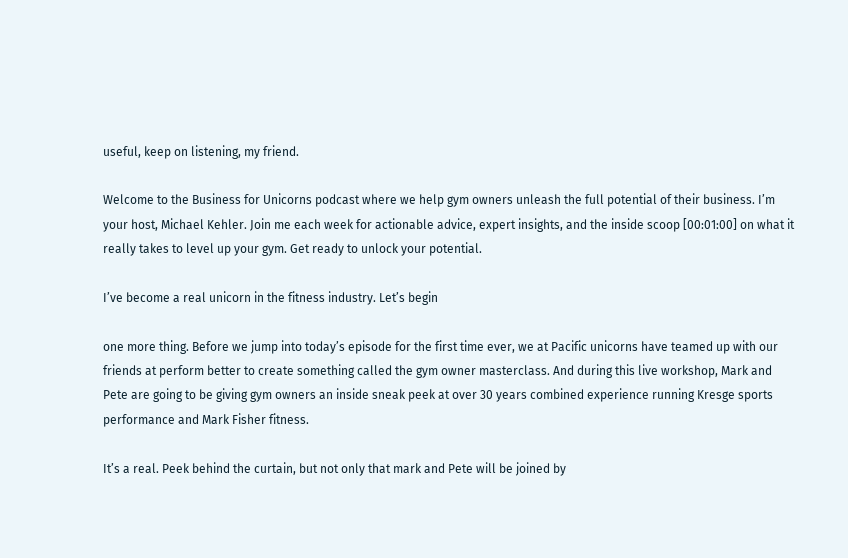useful, keep on listening, my friend.

Welcome to the Business for Unicorns podcast where we help gym owners unleash the full potential of their business. I’m your host, Michael Kehler. Join me each week for actionable advice, expert insights, and the inside scoop [00:01:00] on what it really takes to level up your gym. Get ready to unlock your potential.

I’ve become a real unicorn in the fitness industry. Let’s begin

one more thing. Before we jump into today’s episode for the first time ever, we at Pacific unicorns have teamed up with our friends at perform better to create something called the gym owner masterclass. And during this live workshop, Mark and Pete are going to be giving gym owners an inside sneak peek at over 30 years combined experience running Kresge sports performance and Mark Fisher fitness.

It’s a real. Peek behind the curtain, but not only that mark and Pete will be joined by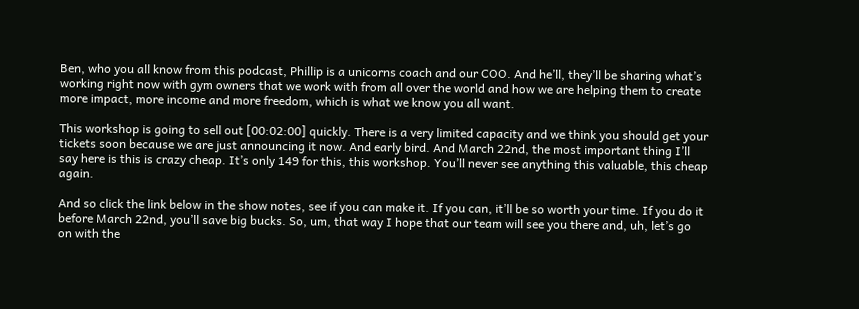Ben, who you all know from this podcast, Phillip is a unicorns coach and our COO. And he’ll, they’ll be sharing what’s working right now with gym owners that we work with from all over the world and how we are helping them to create more impact, more income and more freedom, which is what we know you all want.

This workshop is going to sell out [00:02:00] quickly. There is a very limited capacity and we think you should get your tickets soon because we are just announcing it now. And early bird. And March 22nd, the most important thing I’ll say here is this is crazy cheap. It’s only 149 for this, this workshop. You’ll never see anything this valuable, this cheap again.

And so click the link below in the show notes, see if you can make it. If you can, it’ll be so worth your time. If you do it before March 22nd, you’ll save big bucks. So, um, that way I hope that our team will see you there and, uh, let’s go on with the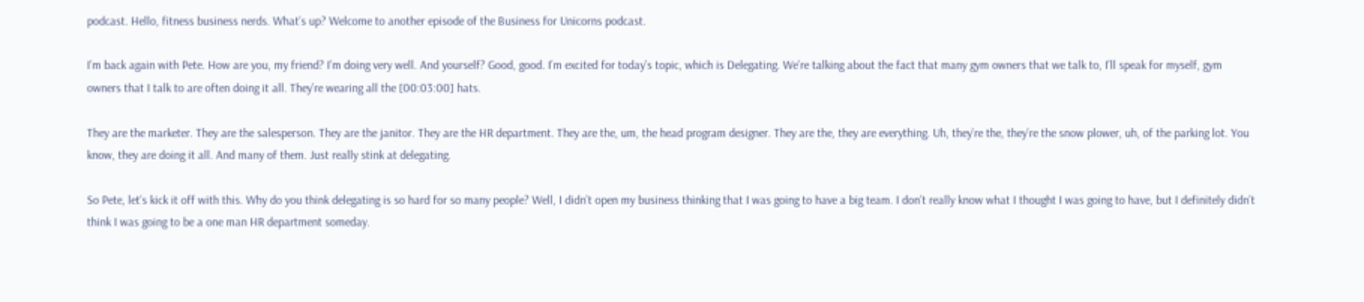podcast. Hello, fitness business nerds. What’s up? Welcome to another episode of the Business for Unicorns podcast.

I’m back again with Pete. How are you, my friend? I’m doing very well. And yourself? Good, good. I’m excited for today’s topic, which is Delegating. We’re talking about the fact that many gym owners that we talk to, I’ll speak for myself, gym owners that I talk to are often doing it all. They’re wearing all the [00:03:00] hats.

They are the marketer. They are the salesperson. They are the janitor. They are the HR department. They are the, um, the head program designer. They are the, they are everything. Uh, they’re the, they’re the snow plower, uh, of the parking lot. You know, they are doing it all. And many of them. Just really stink at delegating.

So Pete, let’s kick it off with this. Why do you think delegating is so hard for so many people? Well, I didn’t open my business thinking that I was going to have a big team. I don’t really know what I thought I was going to have, but I definitely didn’t think I was going to be a one man HR department someday.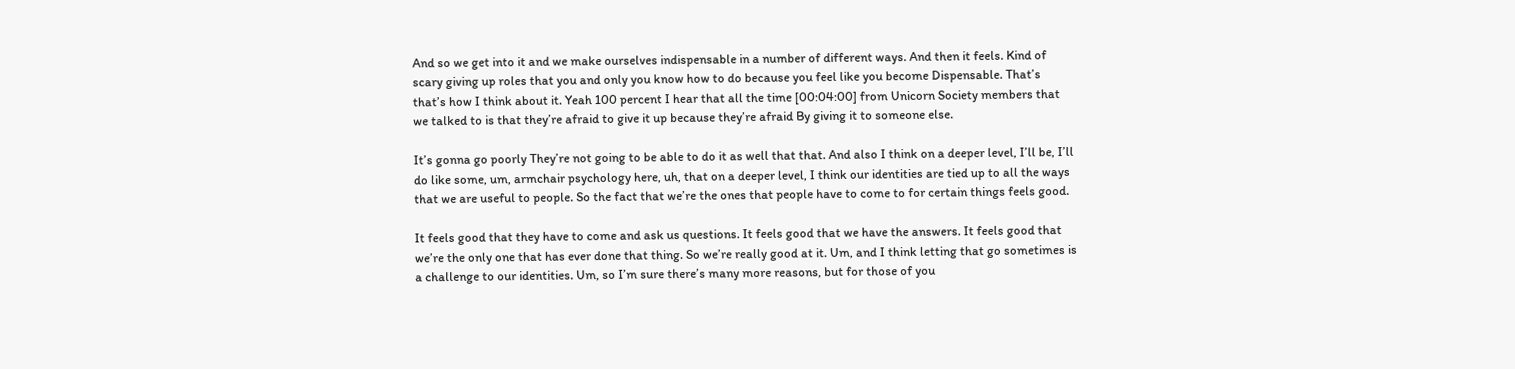And so we get into it and we make ourselves indispensable in a number of different ways. And then it feels. Kind of scary giving up roles that you and only you know how to do because you feel like you become Dispensable. That’s that’s how I think about it. Yeah 100 percent I hear that all the time [00:04:00] from Unicorn Society members that we talked to is that they’re afraid to give it up because they’re afraid By giving it to someone else.

It’s gonna go poorly They’re not going to be able to do it as well that that. And also I think on a deeper level, I’ll be, I’ll do like some, um, armchair psychology here, uh, that on a deeper level, I think our identities are tied up to all the ways that we are useful to people. So the fact that we’re the ones that people have to come to for certain things feels good.

It feels good that they have to come and ask us questions. It feels good that we have the answers. It feels good that we’re the only one that has ever done that thing. So we’re really good at it. Um, and I think letting that go sometimes is a challenge to our identities. Um, so I’m sure there’s many more reasons, but for those of you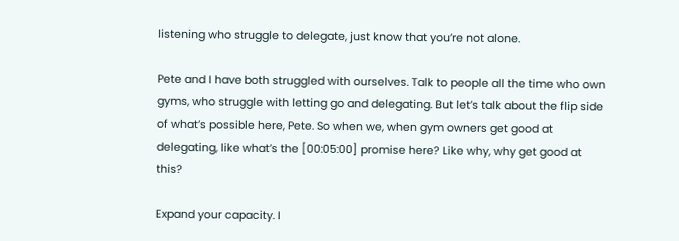listening who struggle to delegate, just know that you’re not alone.

Pete and I have both struggled with ourselves. Talk to people all the time who own gyms, who struggle with letting go and delegating. But let’s talk about the flip side of what’s possible here, Pete. So when we, when gym owners get good at delegating, like what’s the [00:05:00] promise here? Like why, why get good at this?

Expand your capacity. I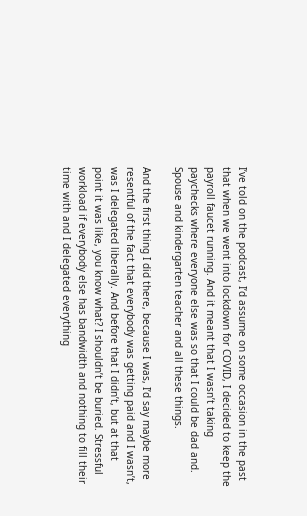I’ve told on the podcast, I’d assume on some occasion in the past that when we went into lockdown for COVID, I decided to keep the payroll faucet running. And it meant that I wasn’t taking paychecks where everyone else was so that I could be dad and. Spouse and kindergarten teacher and all these things.

And the first thing I did there, because I was, I’d say maybe more resentful of the fact that everybody was getting paid and I wasn’t, was I delegated liberally. And before that I didn’t, but at that point it was like, you know what? I shouldn’t be buried. Stressful workload if everybody else has bandwidth and nothing to fill their time with and I delegated everything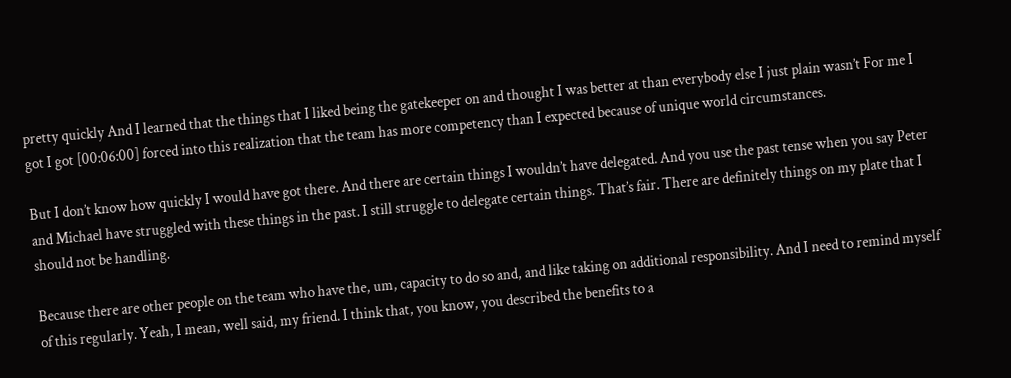pretty quickly And I learned that the things that I liked being the gatekeeper on and thought I was better at than everybody else I just plain wasn’t For me I got I got [00:06:00] forced into this realization that the team has more competency than I expected because of unique world circumstances.

But I don’t know how quickly I would have got there. And there are certain things I wouldn’t have delegated. And you use the past tense when you say Peter and Michael have struggled with these things in the past. I still struggle to delegate certain things. That’s fair. There are definitely things on my plate that I should not be handling.

Because there are other people on the team who have the, um, capacity to do so and, and like taking on additional responsibility. And I need to remind myself of this regularly. Yeah, I mean, well said, my friend. I think that, you know, you described the benefits to a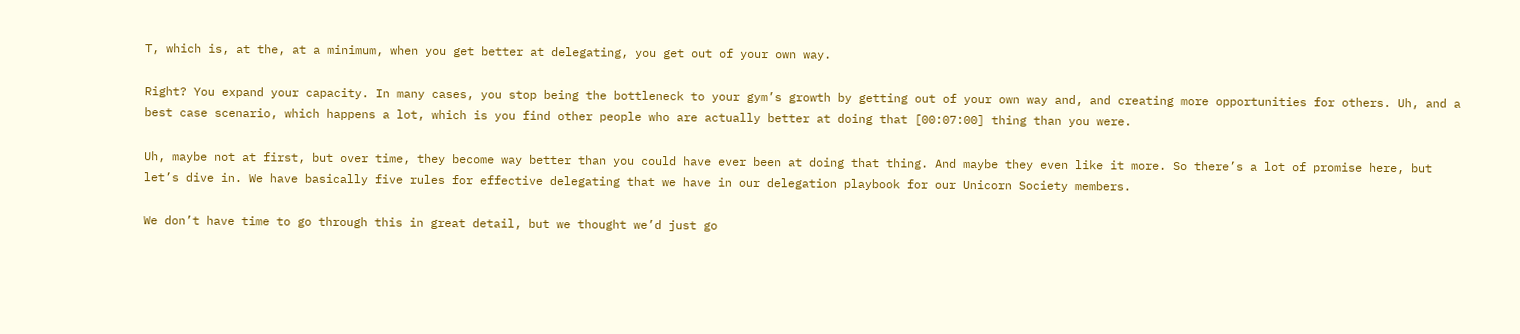T, which is, at the, at a minimum, when you get better at delegating, you get out of your own way.

Right? You expand your capacity. In many cases, you stop being the bottleneck to your gym’s growth by getting out of your own way and, and creating more opportunities for others. Uh, and a best case scenario, which happens a lot, which is you find other people who are actually better at doing that [00:07:00] thing than you were.

Uh, maybe not at first, but over time, they become way better than you could have ever been at doing that thing. And maybe they even like it more. So there’s a lot of promise here, but let’s dive in. We have basically five rules for effective delegating that we have in our delegation playbook for our Unicorn Society members.

We don’t have time to go through this in great detail, but we thought we’d just go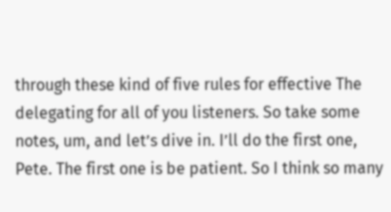through these kind of five rules for effective The delegating for all of you listeners. So take some notes, um, and let’s dive in. I’ll do the first one, Pete. The first one is be patient. So I think so many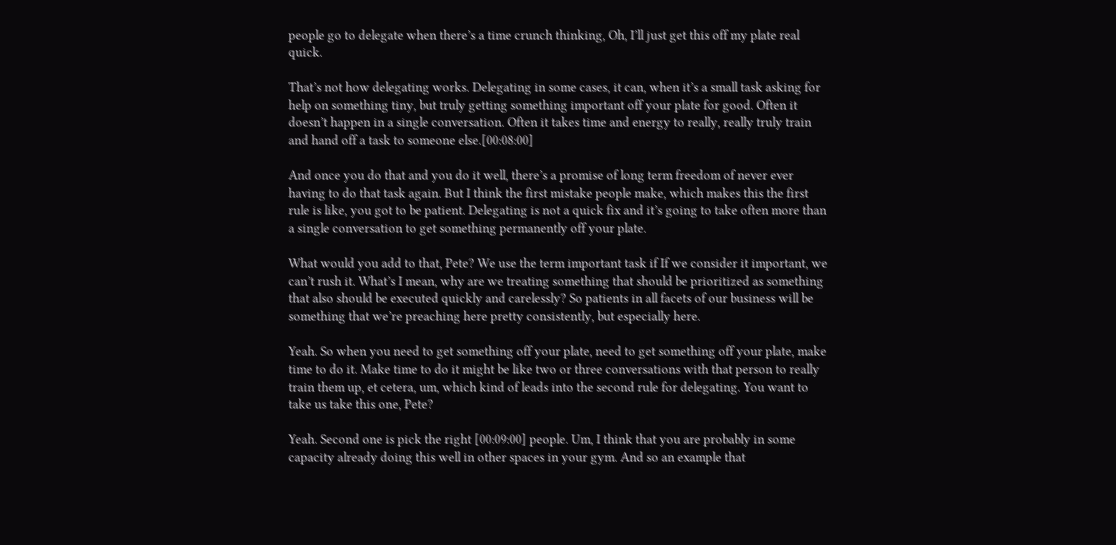people go to delegate when there’s a time crunch thinking, Oh, I’ll just get this off my plate real quick.

That’s not how delegating works. Delegating in some cases, it can, when it’s a small task asking for help on something tiny, but truly getting something important off your plate for good. Often it doesn’t happen in a single conversation. Often it takes time and energy to really, really truly train and hand off a task to someone else.[00:08:00]

And once you do that and you do it well, there’s a promise of long term freedom of never ever having to do that task again. But I think the first mistake people make, which makes this the first rule is like, you got to be patient. Delegating is not a quick fix and it’s going to take often more than a single conversation to get something permanently off your plate.

What would you add to that, Pete? We use the term important task if If we consider it important, we can’t rush it. What’s I mean, why are we treating something that should be prioritized as something that also should be executed quickly and carelessly? So patients in all facets of our business will be something that we’re preaching here pretty consistently, but especially here.

Yeah. So when you need to get something off your plate, need to get something off your plate, make time to do it. Make time to do it might be like two or three conversations with that person to really train them up, et cetera, um, which kind of leads into the second rule for delegating. You want to take us take this one, Pete?

Yeah. Second one is pick the right [00:09:00] people. Um, I think that you are probably in some capacity already doing this well in other spaces in your gym. And so an example that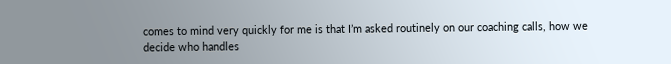comes to mind very quickly for me is that I’m asked routinely on our coaching calls, how we decide who handles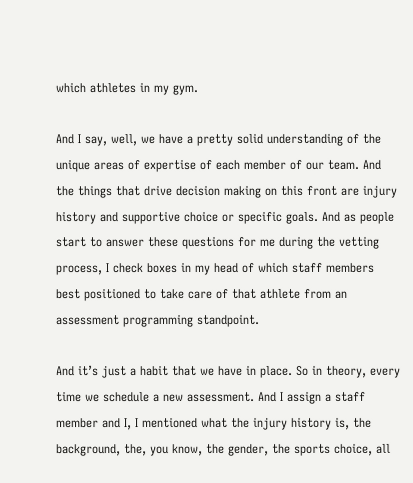which athletes in my gym.

And I say, well, we have a pretty solid understanding of the unique areas of expertise of each member of our team. And the things that drive decision making on this front are injury history and supportive choice or specific goals. And as people start to answer these questions for me during the vetting process, I check boxes in my head of which staff members best positioned to take care of that athlete from an assessment programming standpoint.

And it’s just a habit that we have in place. So in theory, every time we schedule a new assessment. And I assign a staff member and I, I mentioned what the injury history is, the background, the, you know, the gender, the sports choice, all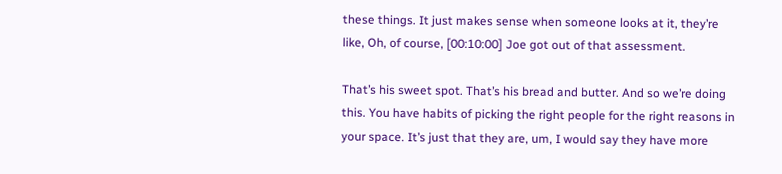these things. It just makes sense when someone looks at it, they’re like, Oh, of course, [00:10:00] Joe got out of that assessment.

That’s his sweet spot. That’s his bread and butter. And so we’re doing this. You have habits of picking the right people for the right reasons in your space. It’s just that they are, um, I would say they have more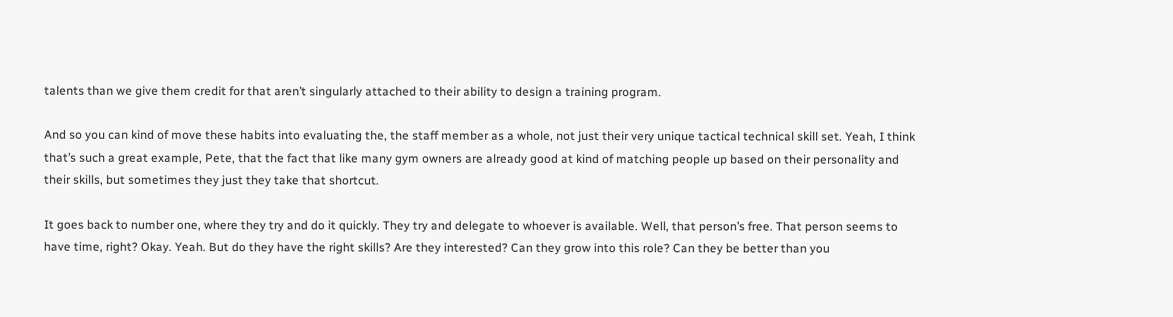talents than we give them credit for that aren’t singularly attached to their ability to design a training program.

And so you can kind of move these habits into evaluating the, the staff member as a whole, not just their very unique tactical technical skill set. Yeah, I think that’s such a great example, Pete, that the fact that like many gym owners are already good at kind of matching people up based on their personality and their skills, but sometimes they just they take that shortcut.

It goes back to number one, where they try and do it quickly. They try and delegate to whoever is available. Well, that person’s free. That person seems to have time, right? Okay. Yeah. But do they have the right skills? Are they interested? Can they grow into this role? Can they be better than you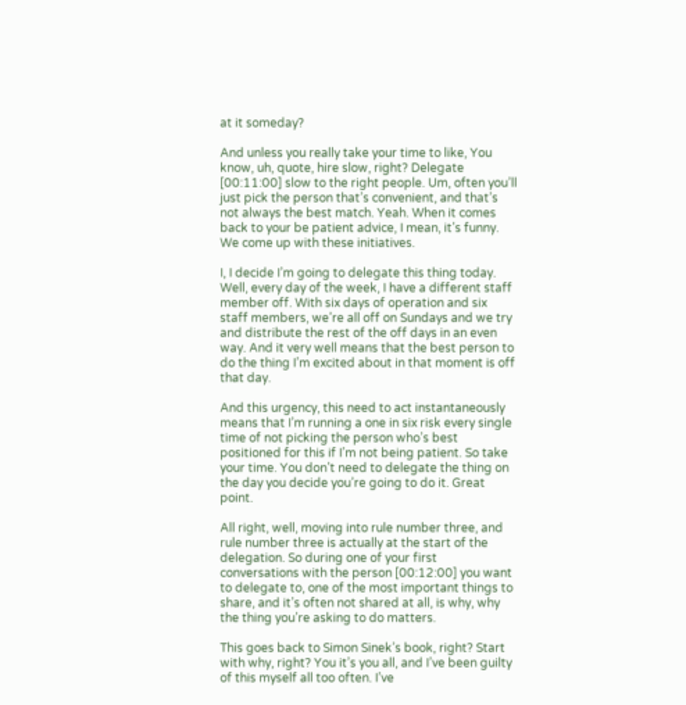at it someday?

And unless you really take your time to like, You know, uh, quote, hire slow, right? Delegate [00:11:00] slow to the right people. Um, often you’ll just pick the person that’s convenient, and that’s not always the best match. Yeah. When it comes back to your be patient advice, I mean, it’s funny. We come up with these initiatives.

I, I decide I’m going to delegate this thing today. Well, every day of the week, I have a different staff member off. With six days of operation and six staff members, we’re all off on Sundays and we try and distribute the rest of the off days in an even way. And it very well means that the best person to do the thing I’m excited about in that moment is off that day.

And this urgency, this need to act instantaneously means that I’m running a one in six risk every single time of not picking the person who’s best positioned for this if I’m not being patient. So take your time. You don’t need to delegate the thing on the day you decide you’re going to do it. Great point.

All right, well, moving into rule number three, and rule number three is actually at the start of the delegation. So during one of your first conversations with the person [00:12:00] you want to delegate to, one of the most important things to share, and it’s often not shared at all, is why, why the thing you’re asking to do matters.

This goes back to Simon Sinek’s book, right? Start with why, right? You it’s you all, and I’ve been guilty of this myself all too often. I’ve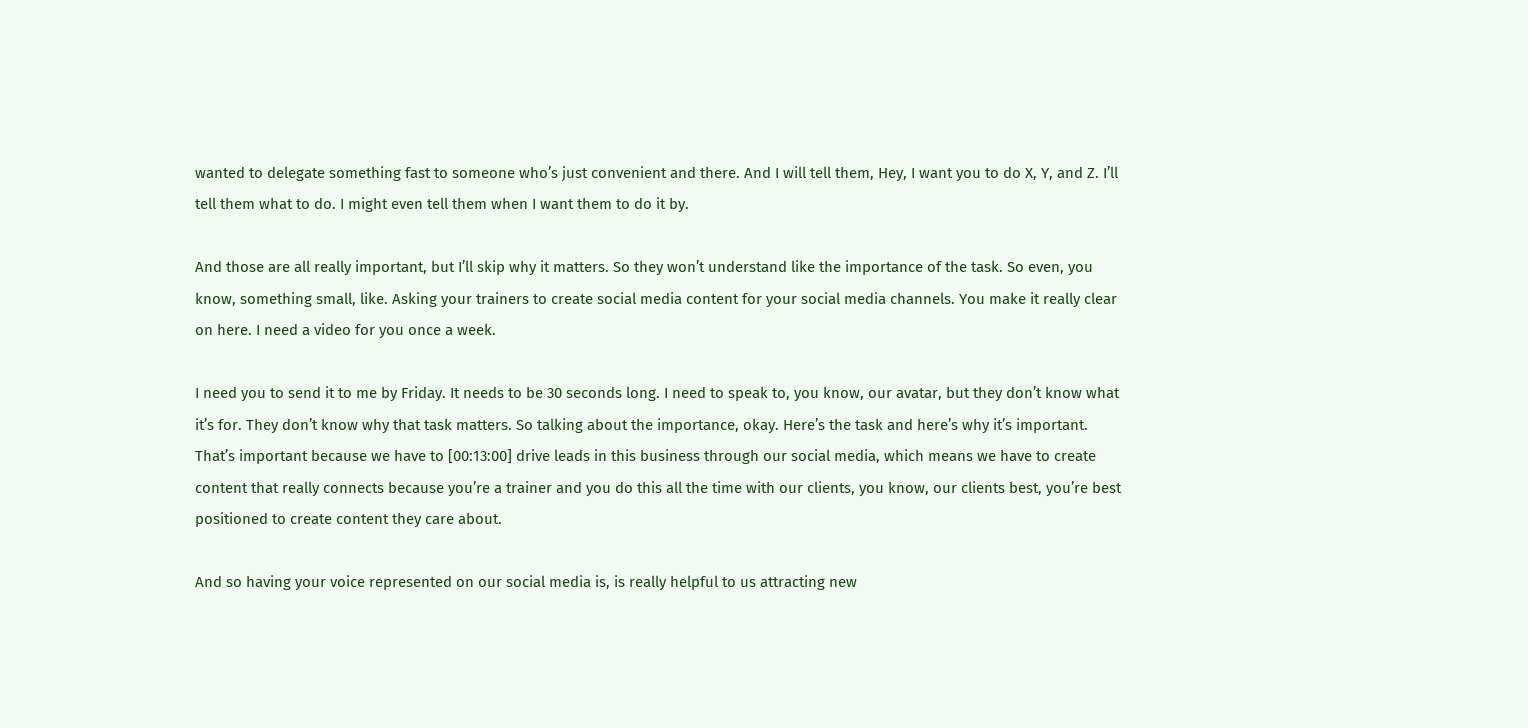wanted to delegate something fast to someone who’s just convenient and there. And I will tell them, Hey, I want you to do X, Y, and Z. I’ll tell them what to do. I might even tell them when I want them to do it by.

And those are all really important, but I’ll skip why it matters. So they won’t understand like the importance of the task. So even, you know, something small, like. Asking your trainers to create social media content for your social media channels. You make it really clear on here. I need a video for you once a week.

I need you to send it to me by Friday. It needs to be 30 seconds long. I need to speak to, you know, our avatar, but they don’t know what it’s for. They don’t know why that task matters. So talking about the importance, okay. Here’s the task and here’s why it’s important. That’s important because we have to [00:13:00] drive leads in this business through our social media, which means we have to create content that really connects because you’re a trainer and you do this all the time with our clients, you know, our clients best, you’re best positioned to create content they care about.

And so having your voice represented on our social media is, is really helpful to us attracting new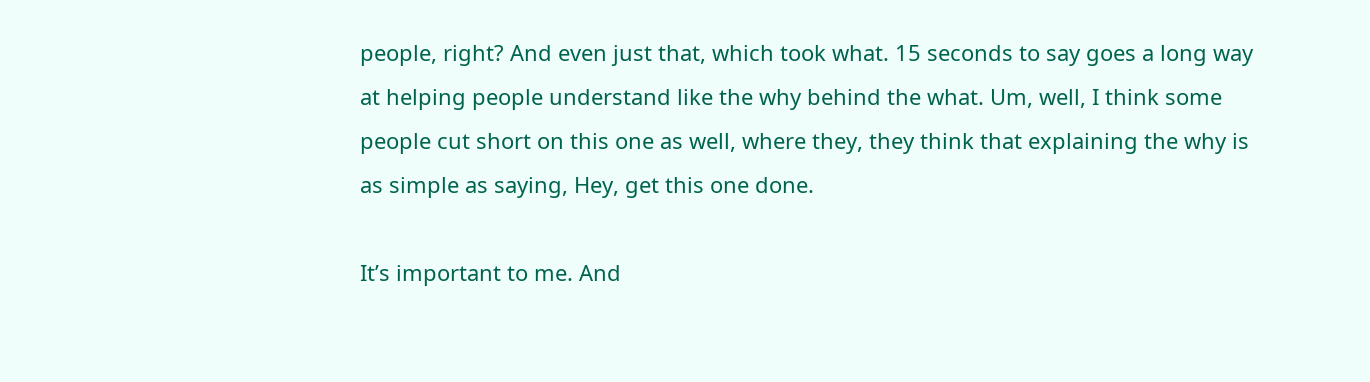people, right? And even just that, which took what. 15 seconds to say goes a long way at helping people understand like the why behind the what. Um, well, I think some people cut short on this one as well, where they, they think that explaining the why is as simple as saying, Hey, get this one done.

It’s important to me. And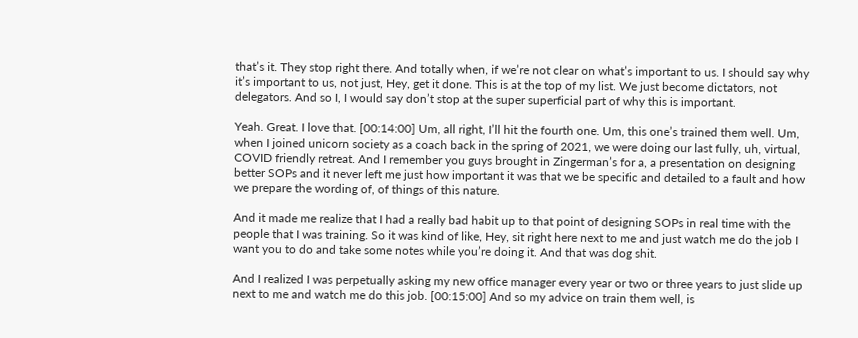that’s it. They stop right there. And totally when, if we’re not clear on what’s important to us. I should say why it’s important to us, not just, Hey, get it done. This is at the top of my list. We just become dictators, not delegators. And so I, I would say don’t stop at the super superficial part of why this is important.

Yeah. Great. I love that. [00:14:00] Um, all right, I’ll hit the fourth one. Um, this one’s trained them well. Um, when I joined unicorn society as a coach back in the spring of 2021, we were doing our last fully, uh, virtual, COVID friendly retreat. And I remember you guys brought in Zingerman’s for a, a presentation on designing better SOPs and it never left me just how important it was that we be specific and detailed to a fault and how we prepare the wording of, of things of this nature.

And it made me realize that I had a really bad habit up to that point of designing SOPs in real time with the people that I was training. So it was kind of like, Hey, sit right here next to me and just watch me do the job I want you to do and take some notes while you’re doing it. And that was dog shit.

And I realized I was perpetually asking my new office manager every year or two or three years to just slide up next to me and watch me do this job. [00:15:00] And so my advice on train them well, is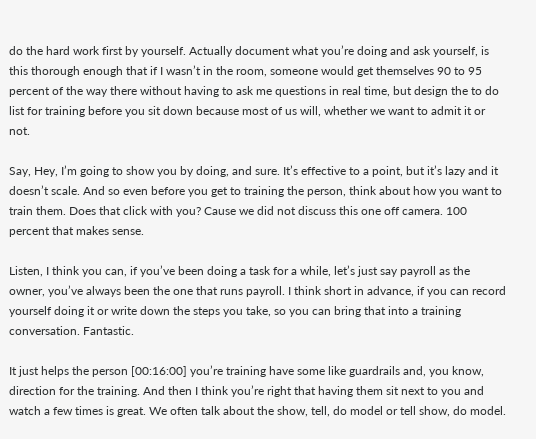do the hard work first by yourself. Actually document what you’re doing and ask yourself, is this thorough enough that if I wasn’t in the room, someone would get themselves 90 to 95 percent of the way there without having to ask me questions in real time, but design the to do list for training before you sit down because most of us will, whether we want to admit it or not.

Say, Hey, I’m going to show you by doing, and sure. It’s effective to a point, but it’s lazy and it doesn’t scale. And so even before you get to training the person, think about how you want to train them. Does that click with you? Cause we did not discuss this one off camera. 100 percent that makes sense.

Listen, I think you can, if you’ve been doing a task for a while, let’s just say payroll as the owner, you’ve always been the one that runs payroll. I think short in advance, if you can record yourself doing it or write down the steps you take, so you can bring that into a training conversation. Fantastic.

It just helps the person [00:16:00] you’re training have some like guardrails and, you know, direction for the training. And then I think you’re right that having them sit next to you and watch a few times is great. We often talk about the show, tell, do model or tell show, do model.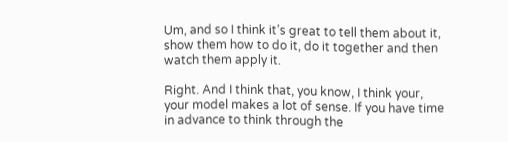Um, and so I think it’s great to tell them about it, show them how to do it, do it together and then watch them apply it.

Right. And I think that, you know, I think your, your model makes a lot of sense. If you have time in advance to think through the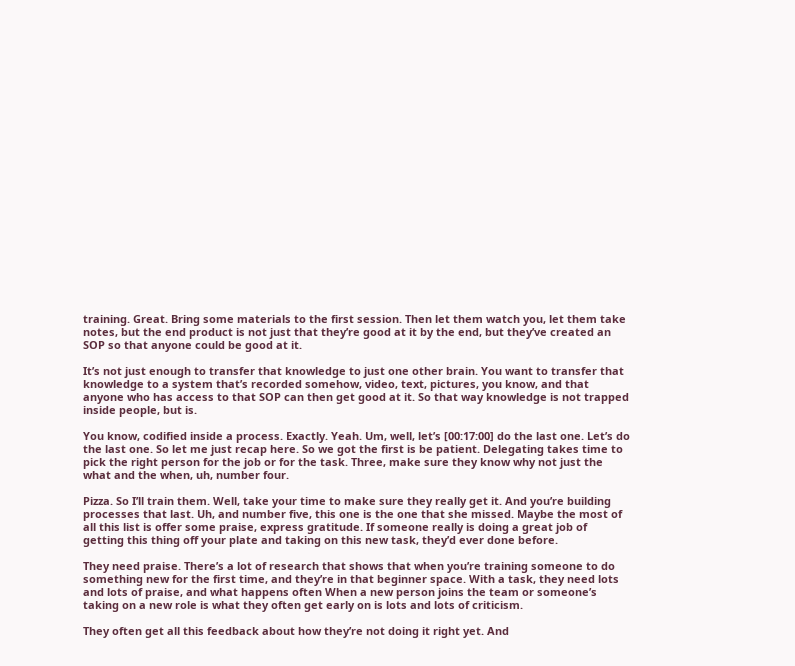training. Great. Bring some materials to the first session. Then let them watch you, let them take notes, but the end product is not just that they’re good at it by the end, but they’ve created an SOP so that anyone could be good at it.

It’s not just enough to transfer that knowledge to just one other brain. You want to transfer that knowledge to a system that’s recorded somehow, video, text, pictures, you know, and that anyone who has access to that SOP can then get good at it. So that way knowledge is not trapped inside people, but is.

You know, codified inside a process. Exactly. Yeah. Um, well, let’s [00:17:00] do the last one. Let’s do the last one. So let me just recap here. So we got the first is be patient. Delegating takes time to pick the right person for the job or for the task. Three, make sure they know why not just the what and the when, uh, number four.

Pizza. So I’ll train them. Well, take your time to make sure they really get it. And you’re building processes that last. Uh, and number five, this one is the one that she missed. Maybe the most of all this list is offer some praise, express gratitude. If someone really is doing a great job of getting this thing off your plate and taking on this new task, they’d ever done before.

They need praise. There’s a lot of research that shows that when you’re training someone to do something new for the first time, and they’re in that beginner space. With a task, they need lots and lots of praise, and what happens often When a new person joins the team or someone’s taking on a new role is what they often get early on is lots and lots of criticism.

They often get all this feedback about how they’re not doing it right yet. And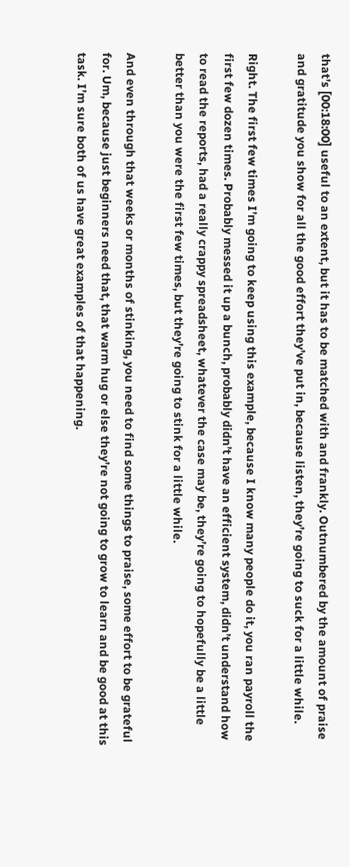that’s [00:18:00] useful to an extent, but it has to be matched with and frankly. Outnumbered by the amount of praise and gratitude you show for all the good effort they’ve put in, because listen, they’re going to suck for a little while.

Right. The first few times I’m going to keep using this example, because I know many people do it, you ran payroll the first few dozen times. Probably messed it up a bunch, probably didn’t have an efficient system, didn’t understand how to read the reports, had a really crappy spreadsheet, whatever the case may be, they’re going to hopefully be a little better than you were the first few times, but they’re going to stink for a little while.

And even through that weeks or months of stinking, you need to find some things to praise, some effort to be grateful for. Um, because just beginners need that, that warm hug or else they’re not going to grow to learn and be good at this task. I’m sure both of us have great examples of that happening.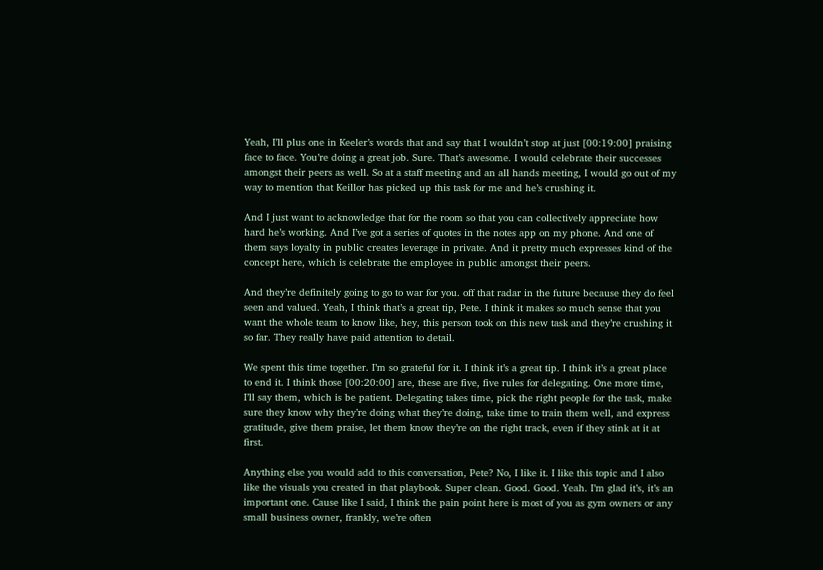Yeah, I’ll plus one in Keeler’s words that and say that I wouldn’t stop at just [00:19:00] praising face to face. You’re doing a great job. Sure. That’s awesome. I would celebrate their successes amongst their peers as well. So at a staff meeting and an all hands meeting, I would go out of my way to mention that Keillor has picked up this task for me and he’s crushing it.

And I just want to acknowledge that for the room so that you can collectively appreciate how hard he’s working. And I’ve got a series of quotes in the notes app on my phone. And one of them says loyalty in public creates leverage in private. And it pretty much expresses kind of the concept here, which is celebrate the employee in public amongst their peers.

And they’re definitely going to go to war for you. off that radar in the future because they do feel seen and valued. Yeah, I think that’s a great tip, Pete. I think it makes so much sense that you want the whole team to know like, hey, this person took on this new task and they’re crushing it so far. They really have paid attention to detail.

We spent this time together. I’m so grateful for it. I think it’s a great tip. I think it’s a great place to end it. I think those [00:20:00] are, these are five, five rules for delegating. One more time, I’ll say them, which is be patient. Delegating takes time, pick the right people for the task, make sure they know why they’re doing what they’re doing, take time to train them well, and express gratitude, give them praise, let them know they’re on the right track, even if they stink at it at first.

Anything else you would add to this conversation, Pete? No, I like it. I like this topic and I also like the visuals you created in that playbook. Super clean. Good. Good. Yeah. I’m glad it’s, it’s an important one. Cause like I said, I think the pain point here is most of you as gym owners or any small business owner, frankly, we’re often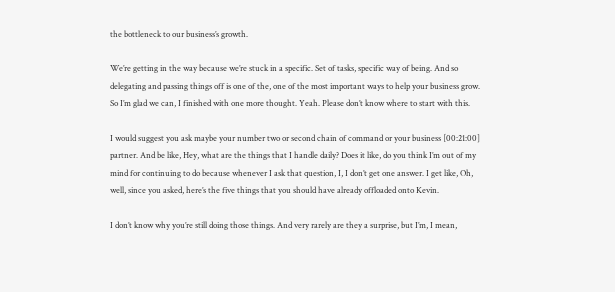the bottleneck to our business’s growth.

We’re getting in the way because we’re stuck in a specific. Set of tasks, specific way of being. And so delegating and passing things off is one of the, one of the most important ways to help your business grow. So I’m glad we can, I finished with one more thought. Yeah. Please don’t know where to start with this.

I would suggest you ask maybe your number two or second chain of command or your business [00:21:00] partner. And be like, Hey, what are the things that I handle daily? Does it like, do you think I’m out of my mind for continuing to do because whenever I ask that question, I, I don’t get one answer. I get like, Oh, well, since you asked, here’s the five things that you should have already offloaded onto Kevin.

I don’t know why you’re still doing those things. And very rarely are they a surprise, but I’m, I mean,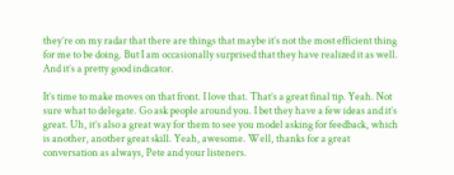they’re on my radar that there are things that maybe it’s not the most efficient thing for me to be doing. But I am occasionally surprised that they have realized it as well. And it’s a pretty good indicator.

It’s time to make moves on that front. I love that. That’s a great final tip. Yeah. Not sure what to delegate. Go ask people around you. I bet they have a few ideas and it’s great. Uh, it’s also a great way for them to see you model asking for feedback, which is another, another great skill. Yeah, awesome. Well, thanks for a great conversation as always, Pete and your listeners.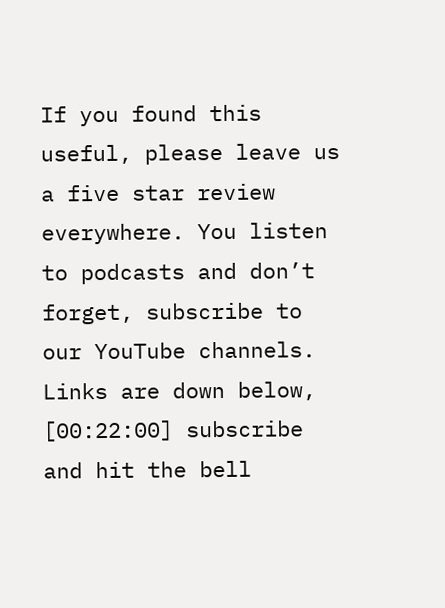If you found this useful, please leave us a five star review everywhere. You listen to podcasts and don’t forget, subscribe to our YouTube channels. Links are down below, [00:22:00] subscribe and hit the bell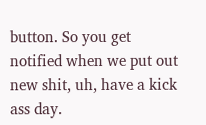button. So you get notified when we put out new shit, uh, have a kick ass day.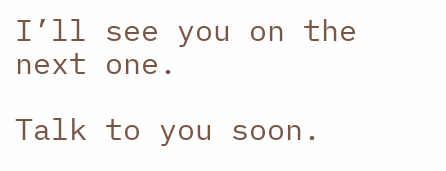I’ll see you on the next one.

Talk to you soon.